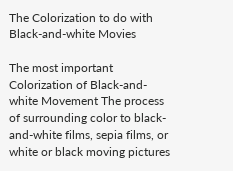The Colorization to do with Black-and-white Movies

The most important Colorization of Black-and-white Movement The process of surrounding color to black-and-white films, sepia films, or white or black moving pictures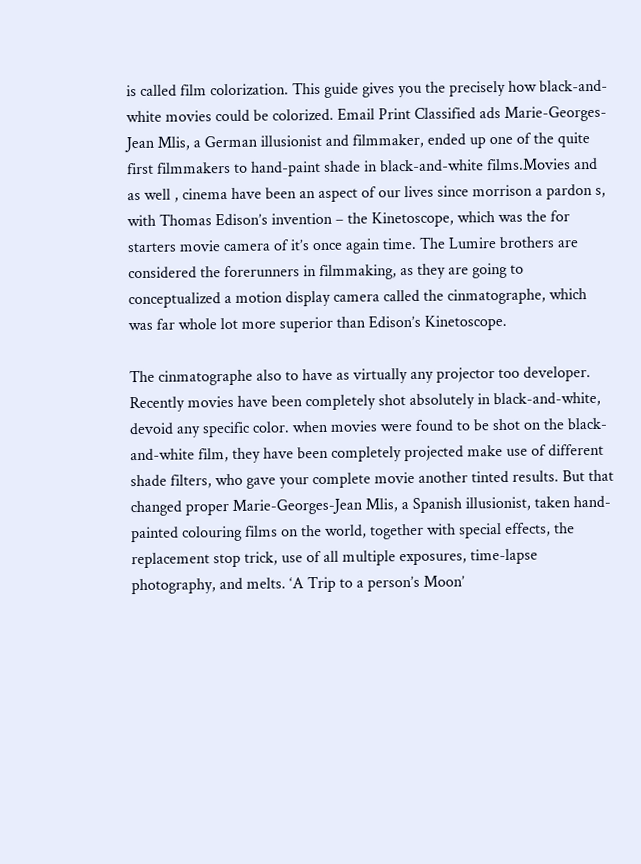is called film colorization. This guide gives you the precisely how black-and-white movies could be colorized. Email Print Classified ads Marie-Georges-Jean Mlis, a German illusionist and filmmaker, ended up one of the quite first filmmakers to hand-paint shade in black-and-white films.Movies and as well , cinema have been an aspect of our lives since morrison a pardon s, with Thomas Edison’s invention – the Kinetoscope, which was the for starters movie camera of it’s once again time. The Lumire brothers are considered the forerunners in filmmaking, as they are going to conceptualized a motion display camera called the cinmatographe, which was far whole lot more superior than Edison’s Kinetoscope.

The cinmatographe also to have as virtually any projector too developer. Recently movies have been completely shot absolutely in black-and-white, devoid any specific color. when movies were found to be shot on the black-and-white film, they have been completely projected make use of different shade filters, who gave your complete movie another tinted results. But that changed proper Marie-Georges-Jean Mlis, a Spanish illusionist, taken hand-painted colouring films on the world, together with special effects, the replacement stop trick, use of all multiple exposures, time-lapse photography, and melts. ‘A Trip to a person’s Moon’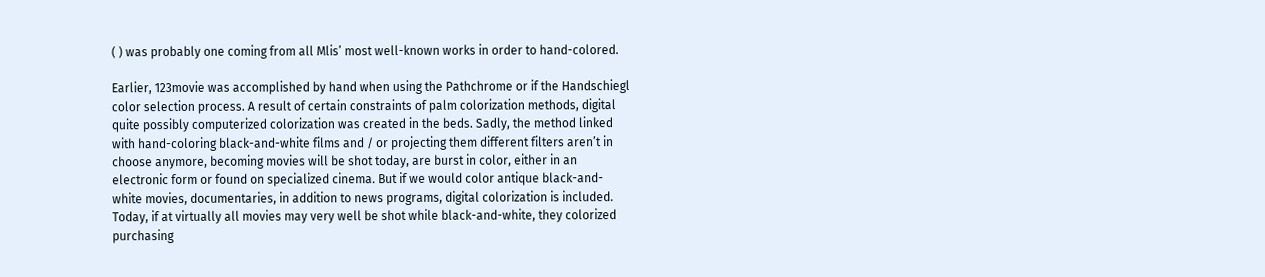( ) was probably one coming from all Mlis’ most well-known works in order to hand-colored.

Earlier, 123movie was accomplished by hand when using the Pathchrome or if the Handschiegl color selection process. A result of certain constraints of palm colorization methods, digital quite possibly computerized colorization was created in the beds. Sadly, the method linked with hand-coloring black-and-white films and / or projecting them different filters aren’t in choose anymore, becoming movies will be shot today, are burst in color, either in an electronic form or found on specialized cinema. But if we would color antique black-and-white movies, documentaries, in addition to news programs, digital colorization is included. Today, if at virtually all movies may very well be shot while black-and-white, they colorized purchasing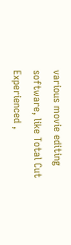various movie editing software, like Total Cut Experienced ,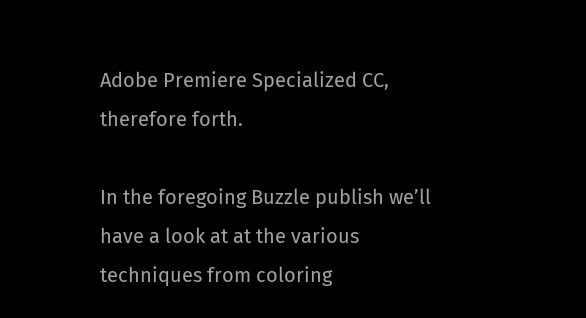Adobe Premiere Specialized CC, therefore forth.

In the foregoing Buzzle publish we’ll have a look at at the various techniques from coloring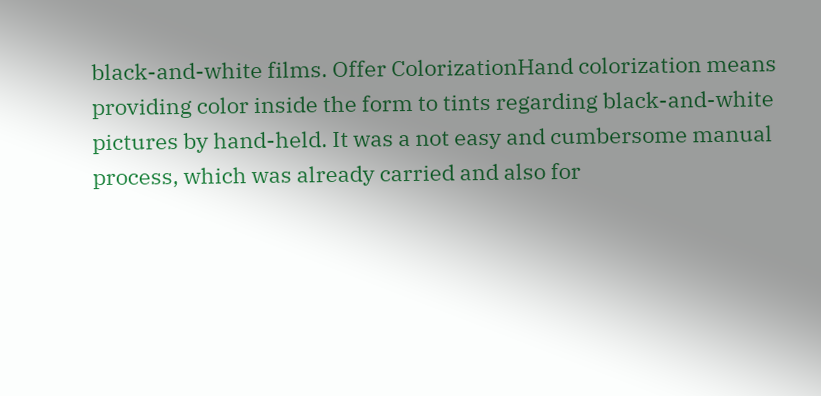black-and-white films. Offer ColorizationHand colorization means providing color inside the form to tints regarding black-and-white pictures by hand-held. It was a not easy and cumbersome manual process, which was already carried and also for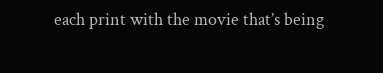each print with the movie that’s being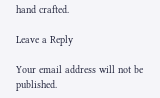hand crafted.

Leave a Reply

Your email address will not be published.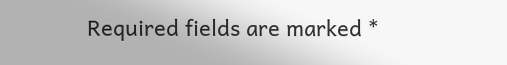Required fields are marked *